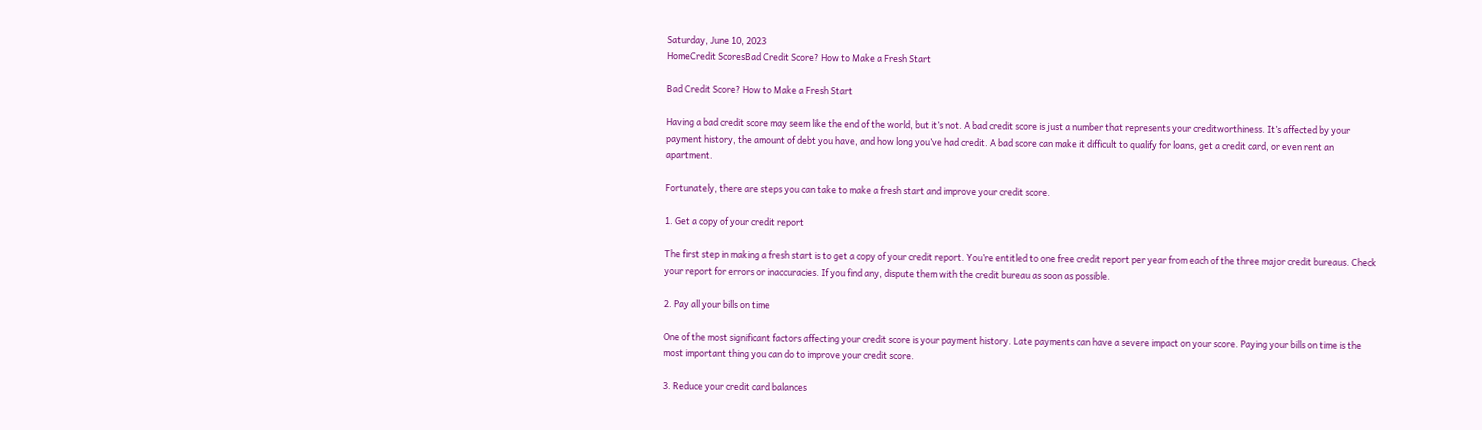Saturday, June 10, 2023
HomeCredit ScoresBad Credit Score? How to Make a Fresh Start

Bad Credit Score? How to Make a Fresh Start

Having a bad credit score may seem like the end of the world, but it’s not. A bad credit score is just a number that represents your creditworthiness. It’s affected by your payment history, the amount of debt you have, and how long you’ve had credit. A bad score can make it difficult to qualify for loans, get a credit card, or even rent an apartment.

Fortunately, there are steps you can take to make a fresh start and improve your credit score.

1. Get a copy of your credit report

The first step in making a fresh start is to get a copy of your credit report. You’re entitled to one free credit report per year from each of the three major credit bureaus. Check your report for errors or inaccuracies. If you find any, dispute them with the credit bureau as soon as possible.

2. Pay all your bills on time

One of the most significant factors affecting your credit score is your payment history. Late payments can have a severe impact on your score. Paying your bills on time is the most important thing you can do to improve your credit score.

3. Reduce your credit card balances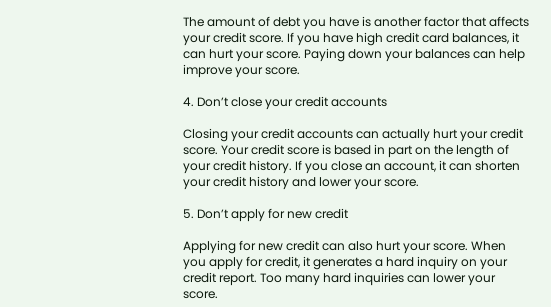The amount of debt you have is another factor that affects your credit score. If you have high credit card balances, it can hurt your score. Paying down your balances can help improve your score.

4. Don’t close your credit accounts

Closing your credit accounts can actually hurt your credit score. Your credit score is based in part on the length of your credit history. If you close an account, it can shorten your credit history and lower your score.

5. Don’t apply for new credit

Applying for new credit can also hurt your score. When you apply for credit, it generates a hard inquiry on your credit report. Too many hard inquiries can lower your score.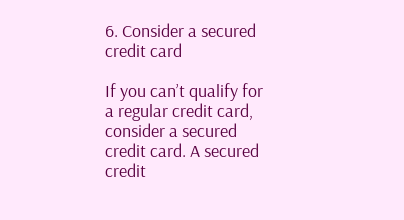6. Consider a secured credit card

If you can’t qualify for a regular credit card, consider a secured credit card. A secured credit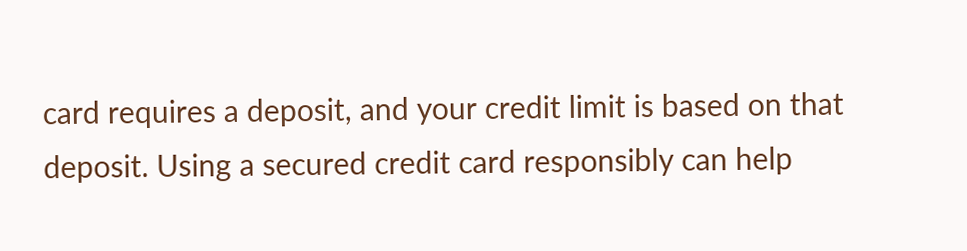card requires a deposit, and your credit limit is based on that deposit. Using a secured credit card responsibly can help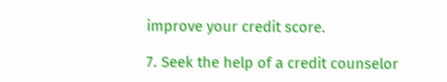improve your credit score.

7. Seek the help of a credit counselor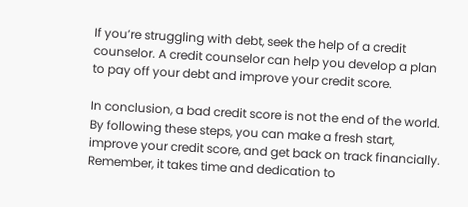If you’re struggling with debt, seek the help of a credit counselor. A credit counselor can help you develop a plan to pay off your debt and improve your credit score.

In conclusion, a bad credit score is not the end of the world. By following these steps, you can make a fresh start, improve your credit score, and get back on track financially. Remember, it takes time and dedication to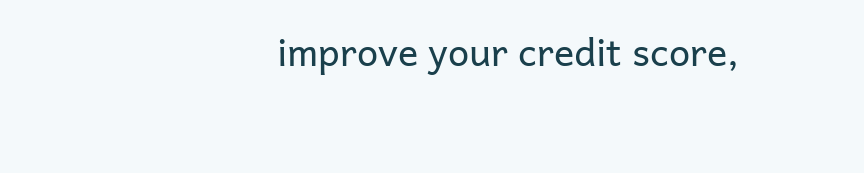improve your credit score,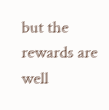but the rewards are well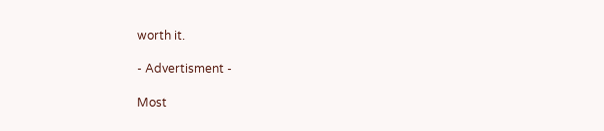worth it.

- Advertisment -

Most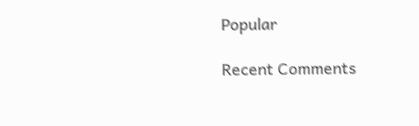Popular

Recent Comments